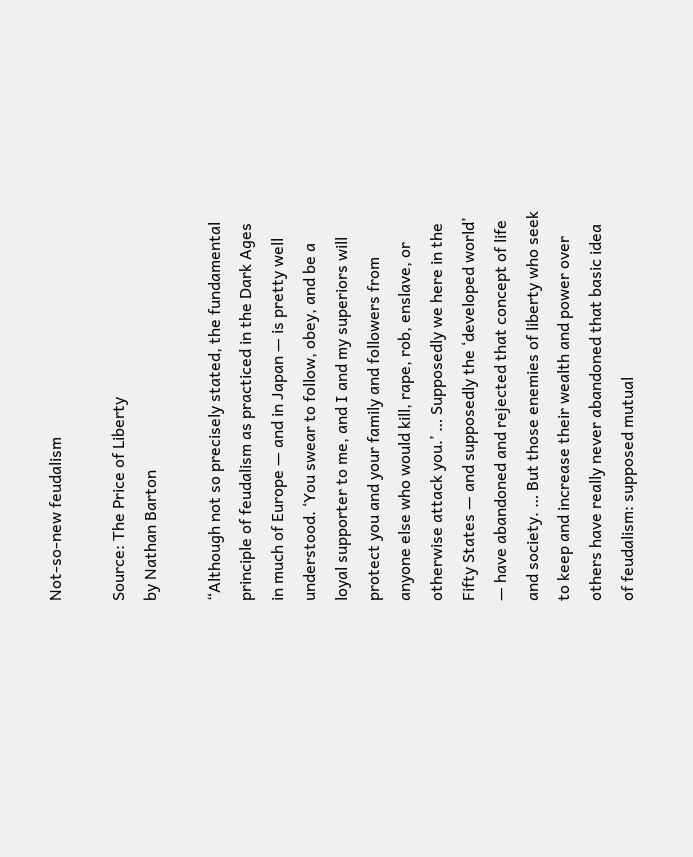Not-so-new feudalism

Source: The Price of Liberty
by Nathan Barton

“Although not so precisely stated, the fundamental principle of feudalism as practiced in the Dark Ages in much of Europe — and in Japan — is pretty well understood. ‘You swear to follow, obey, and be a loyal supporter to me, and I and my superiors will protect you and your family and followers from anyone else who would kill, rape, rob, enslave, or otherwise attack you.’ … Supposedly we here in the Fifty States — and supposedly the ‘developed world’ — have abandoned and rejected that concept of life and society. … But those enemies of liberty who seek to keep and increase their wealth and power over others have really never abandoned that basic idea of feudalism: supposed mutual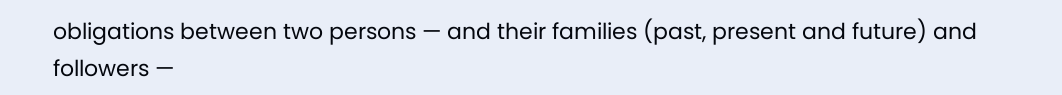obligations between two persons — and their families (past, present and future) and followers —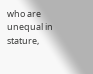who are unequal in stature,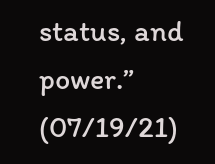status, and power.” (07/19/21)